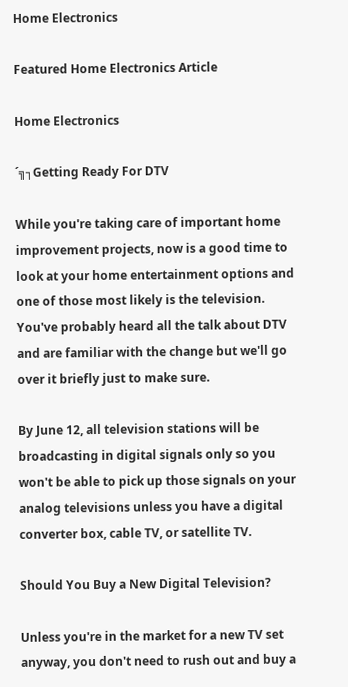Home Electronics

Featured Home Electronics Article

Home Electronics

´╗┐Getting Ready For DTV

While you're taking care of important home improvement projects, now is a good time to look at your home entertainment options and one of those most likely is the television. You've probably heard all the talk about DTV and are familiar with the change but we'll go over it briefly just to make sure.

By June 12, all television stations will be broadcasting in digital signals only so you won't be able to pick up those signals on your analog televisions unless you have a digital converter box, cable TV, or satellite TV.

Should You Buy a New Digital Television?

Unless you're in the market for a new TV set anyway, you don't need to rush out and buy a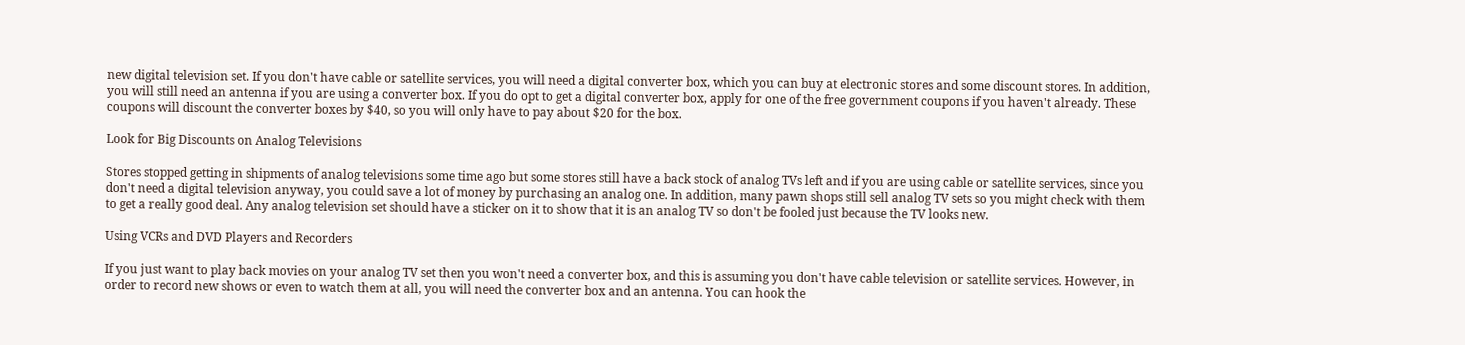new digital television set. If you don't have cable or satellite services, you will need a digital converter box, which you can buy at electronic stores and some discount stores. In addition, you will still need an antenna if you are using a converter box. If you do opt to get a digital converter box, apply for one of the free government coupons if you haven't already. These coupons will discount the converter boxes by $40, so you will only have to pay about $20 for the box.

Look for Big Discounts on Analog Televisions

Stores stopped getting in shipments of analog televisions some time ago but some stores still have a back stock of analog TVs left and if you are using cable or satellite services, since you don't need a digital television anyway, you could save a lot of money by purchasing an analog one. In addition, many pawn shops still sell analog TV sets so you might check with them to get a really good deal. Any analog television set should have a sticker on it to show that it is an analog TV so don't be fooled just because the TV looks new.

Using VCRs and DVD Players and Recorders

If you just want to play back movies on your analog TV set then you won't need a converter box, and this is assuming you don't have cable television or satellite services. However, in order to record new shows or even to watch them at all, you will need the converter box and an antenna. You can hook the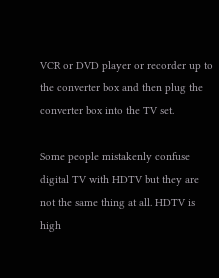VCR or DVD player or recorder up to the converter box and then plug the converter box into the TV set.

Some people mistakenly confuse digital TV with HDTV but they are not the same thing at all. HDTV is high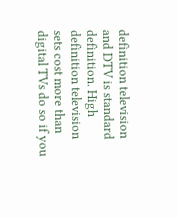definition television and DTV is standard definition. High definition television sets cost more than digital TVs do so if you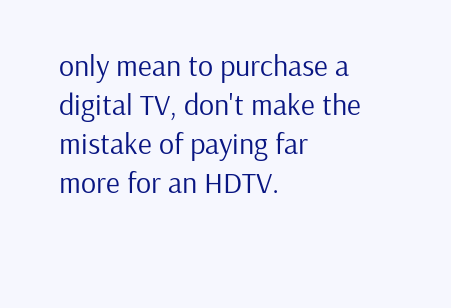only mean to purchase a digital TV, don't make the mistake of paying far more for an HDTV.